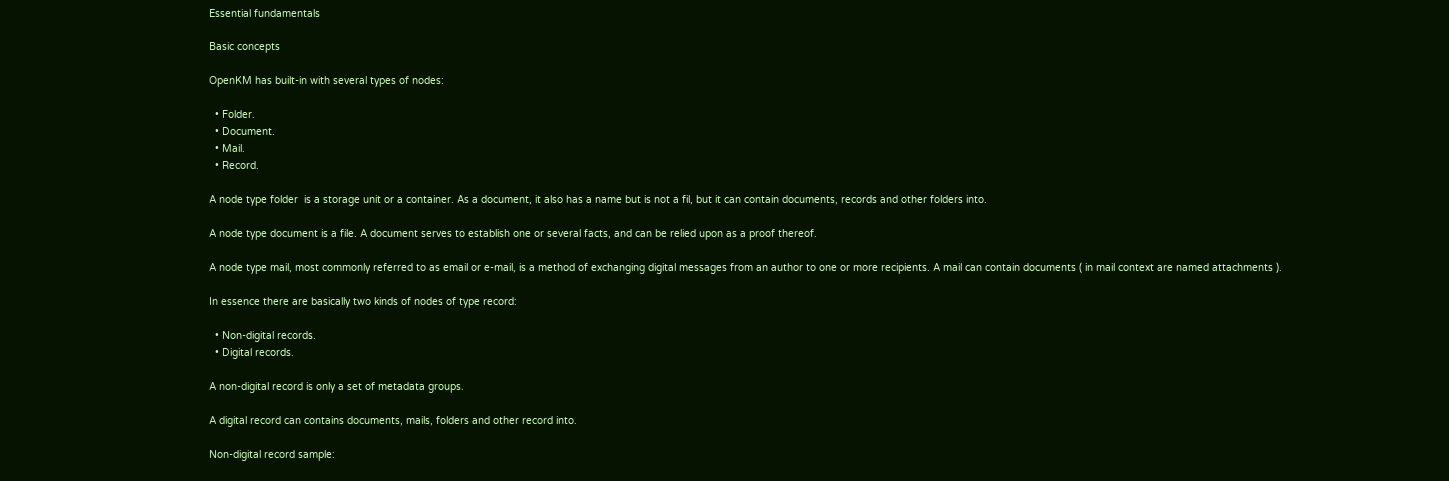Essential fundamentals

Basic concepts

OpenKM has built-in with several types of nodes:

  • Folder.
  • Document.
  • Mail.
  • Record.

A node type folder  is a storage unit or a container. As a document, it also has a name but is not a fil, but it can contain documents, records and other folders into.

A node type document is a file. A document serves to establish one or several facts, and can be relied upon as a proof thereof.

A node type mail, most commonly referred to as email or e-mail, is a method of exchanging digital messages from an author to one or more recipients. A mail can contain documents ( in mail context are named attachments ).

In essence there are basically two kinds of nodes of type record:

  • Non-digital records.
  • Digital records.

A non-digital record is only a set of metadata groups.

A digital record can contains documents, mails, folders and other record into.

Non-digital record sample: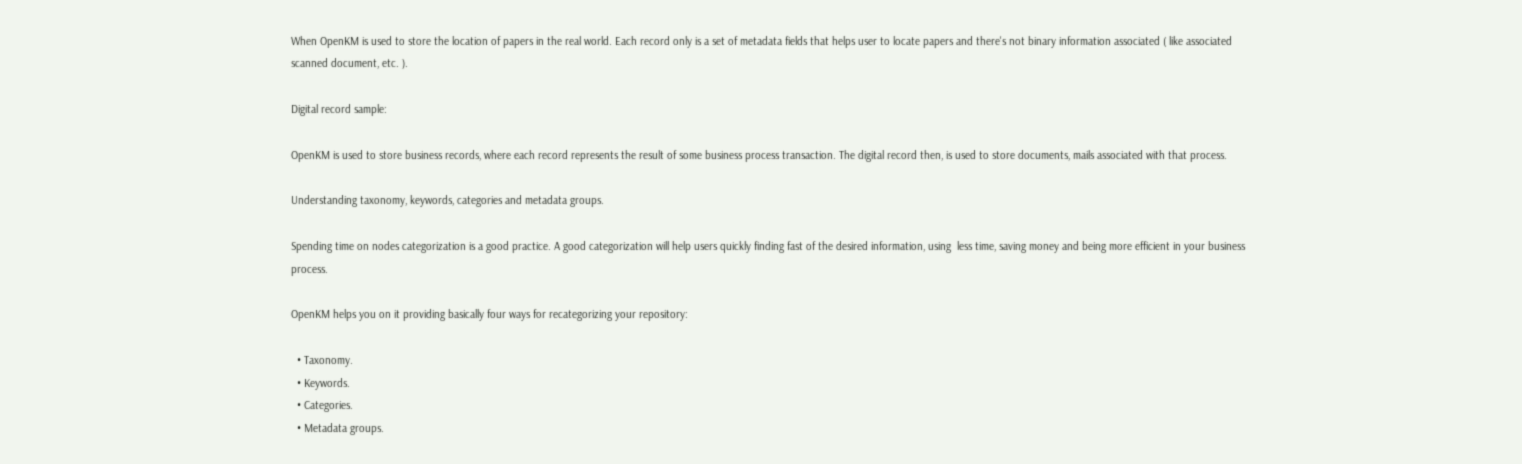When OpenKM is used to store the location of papers in the real world. Each record only is a set of metadata fields that helps user to locate papers and there's not binary information associated ( like associated scanned document, etc. ).

Digital record sample:

OpenKM is used to store business records, where each record represents the result of some business process transaction. The digital record then, is used to store documents, mails associated with that process.

Understanding taxonomy, keywords, categories and metadata groups.

Spending time on nodes categorization is a good practice. A good categorization will help users quickly finding fast of the desired information, using  less time, saving money and being more efficient in your business process.

OpenKM helps you on it providing basically four ways for recategorizing your repository:

  • Taxonomy.
  • Keywords.
  • Categories.
  • Metadata groups.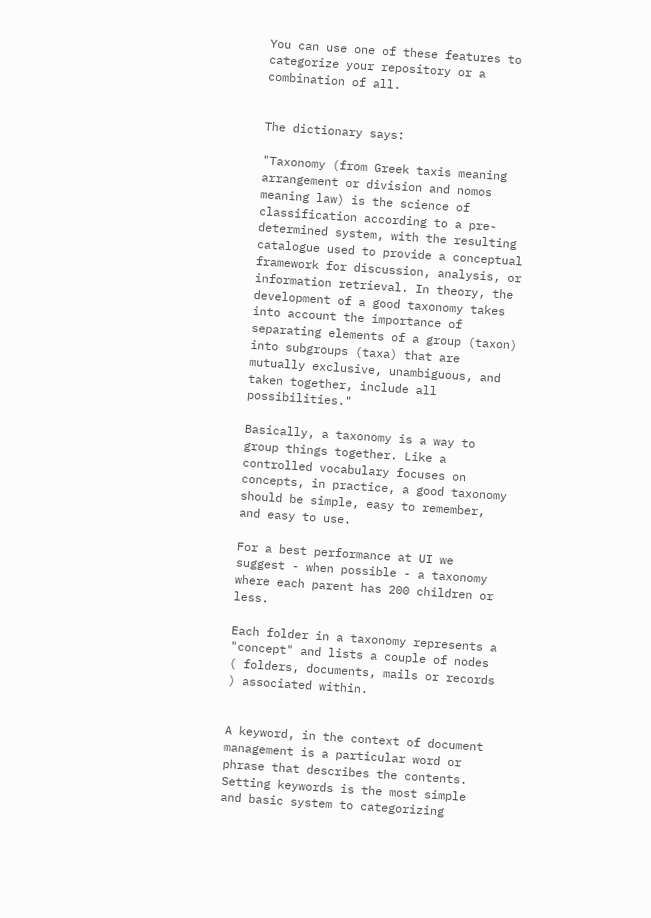You can use one of these features to categorize your repository or a combination of all.


The dictionary says:

"Taxonomy (from Greek taxis meaning arrangement or division and nomos meaning law) is the science of classification according to a pre-determined system, with the resulting catalogue used to provide a conceptual framework for discussion, analysis, or information retrieval. In theory, the development of a good taxonomy takes into account the importance of separating elements of a group (taxon) into subgroups (taxa) that are mutually exclusive, unambiguous, and taken together, include all possibilities."

Basically, a taxonomy is a way to group things together. Like a controlled vocabulary focuses on concepts, in practice, a good taxonomy should be simple, easy to remember, and easy to use.

For a best performance at UI we suggest - when possible - a taxonomy where each parent has 200 children or less.

Each folder in a taxonomy represents a "concept" and lists a couple of nodes ( folders, documents, mails or records ) associated within.


A keyword, in the context of document management is a particular word or phrase that describes the contents. Setting keywords is the most simple and basic system to categorizing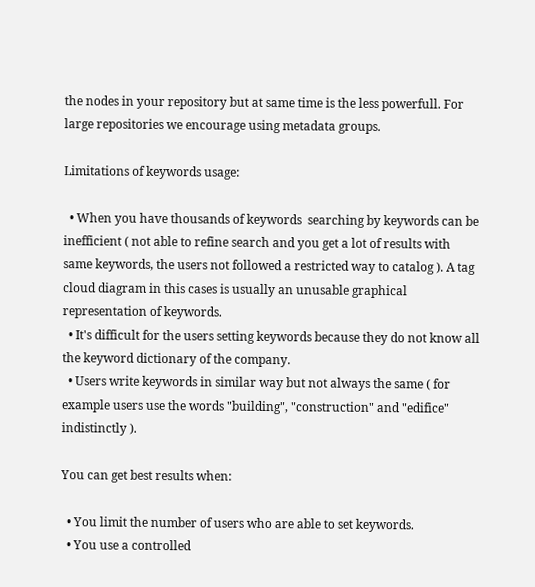the nodes in your repository but at same time is the less powerfull. For large repositories we encourage using metadata groups.

Limitations of keywords usage:

  • When you have thousands of keywords  searching by keywords can be inefficient ( not able to refine search and you get a lot of results with same keywords, the users not followed a restricted way to catalog ). A tag cloud diagram in this cases is usually an unusable graphical representation of keywords.
  • It's difficult for the users setting keywords because they do not know all the keyword dictionary of the company.
  • Users write keywords in similar way but not always the same ( for example users use the words "building", "construction" and "edifice" indistinctly ).

You can get best results when:

  • You limit the number of users who are able to set keywords.
  • You use a controlled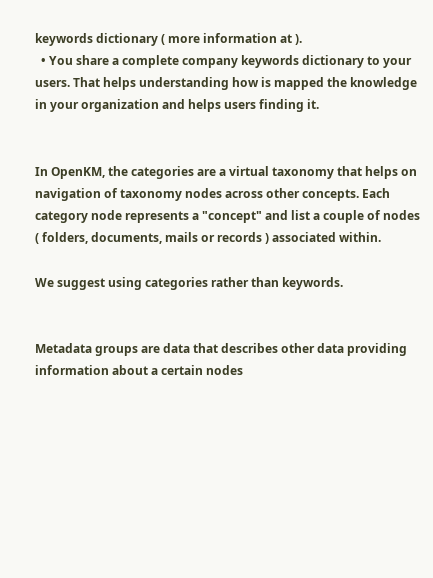keywords dictionary ( more information at ).
  • You share a complete company keywords dictionary to your users. That helps understanding how is mapped the knowledge in your organization and helps users finding it.


In OpenKM, the categories are a virtual taxonomy that helps on navigation of taxonomy nodes across other concepts. Each category node represents a "concept" and list a couple of nodes ( folders, documents, mails or records ) associated within.

We suggest using categories rather than keywords.


Metadata groups are data that describes other data providing information about a certain nodes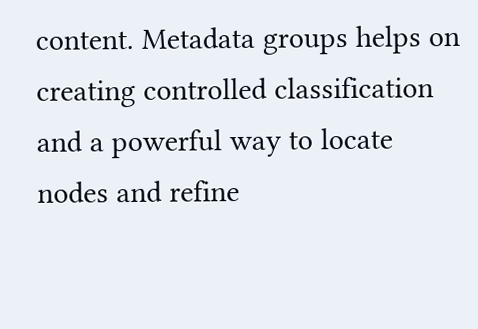content. Metadata groups helps on creating controlled classification and a powerful way to locate nodes and refine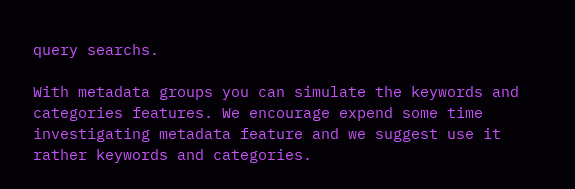query searchs.

With metadata groups you can simulate the keywords and categories features. We encourage expend some time investigating metadata feature and we suggest use it rather keywords and categories.